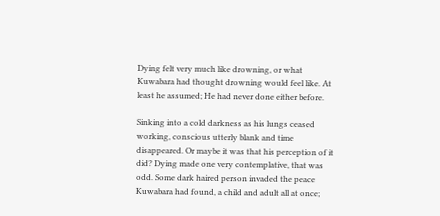Dying felt very much like drowning, or what Kuwabara had thought drowning would feel like. At least he assumed; He had never done either before.

Sinking into a cold darkness as his lungs ceased working, conscious utterly blank and time disappeared. Or maybe it was that his perception of it did? Dying made one very contemplative, that was odd. Some dark haired person invaded the peace Kuwabara had found, a child and adult all at once;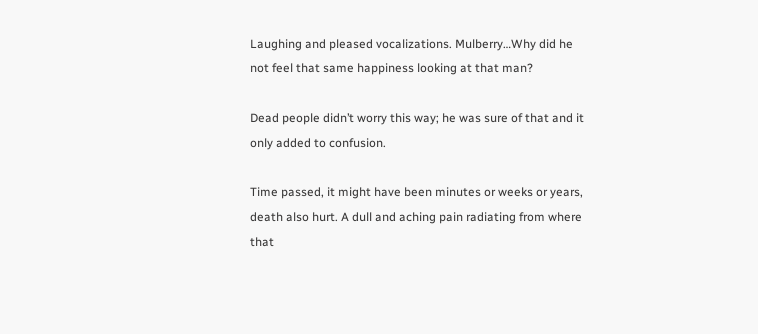Laughing and pleased vocalizations. Mulberry…Why did he not feel that same happiness looking at that man?

Dead people didn’t worry this way; he was sure of that and it only added to confusion.

Time passed, it might have been minutes or weeks or years, death also hurt. A dull and aching pain radiating from where that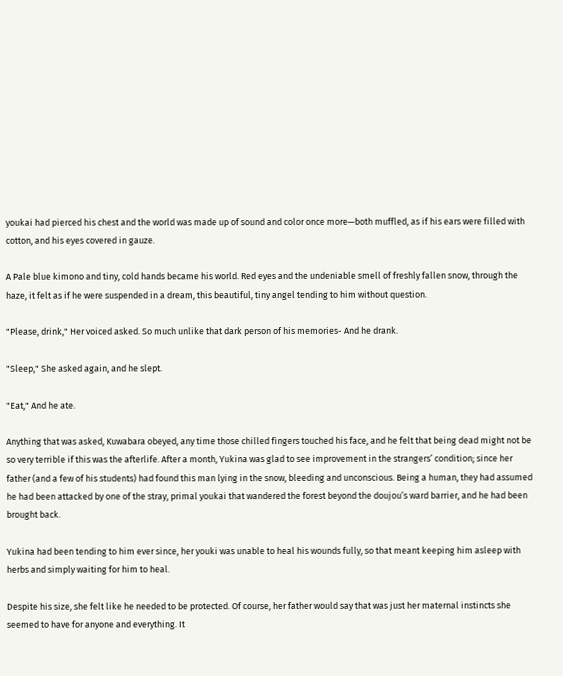youkai had pierced his chest and the world was made up of sound and color once more—both muffled, as if his ears were filled with cotton, and his eyes covered in gauze.

A Pale blue kimono and tiny, cold hands became his world. Red eyes and the undeniable smell of freshly fallen snow, through the haze, it felt as if he were suspended in a dream, this beautiful, tiny angel tending to him without question.

"Please, drink," Her voiced asked. So much unlike that dark person of his memories- And he drank.

"Sleep," She asked again, and he slept.

"Eat," And he ate.

Anything that was asked, Kuwabara obeyed, any time those chilled fingers touched his face, and he felt that being dead might not be so very terrible if this was the afterlife. After a month, Yukina was glad to see improvement in the strangers’ condition; since her father (and a few of his students) had found this man lying in the snow, bleeding and unconscious. Being a human, they had assumed he had been attacked by one of the stray, primal youkai that wandered the forest beyond the doujou’s ward barrier, and he had been brought back.

Yukina had been tending to him ever since, her youki was unable to heal his wounds fully, so that meant keeping him asleep with herbs and simply waiting for him to heal.

Despite his size, she felt like he needed to be protected. Of course, her father would say that was just her maternal instincts she seemed to have for anyone and everything. It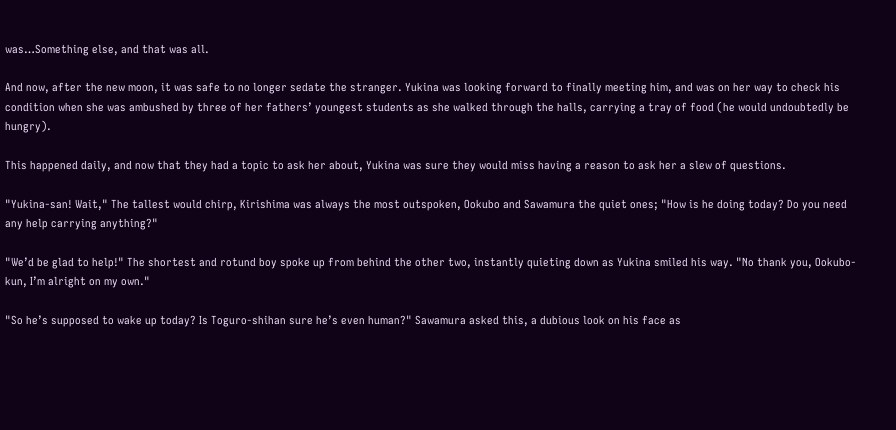was…Something else, and that was all.

And now, after the new moon, it was safe to no longer sedate the stranger. Yukina was looking forward to finally meeting him, and was on her way to check his condition when she was ambushed by three of her fathers’ youngest students as she walked through the halls, carrying a tray of food (he would undoubtedly be hungry).

This happened daily, and now that they had a topic to ask her about, Yukina was sure they would miss having a reason to ask her a slew of questions.

"Yukina-san! Wait," The tallest would chirp, Kirishima was always the most outspoken, Ookubo and Sawamura the quiet ones; "How is he doing today? Do you need any help carrying anything?"

"We’d be glad to help!" The shortest and rotund boy spoke up from behind the other two, instantly quieting down as Yukina smiled his way. "No thank you, Ookubo-kun, I’m alright on my own."

"So he’s supposed to wake up today? Is Toguro-shihan sure he’s even human?" Sawamura asked this, a dubious look on his face as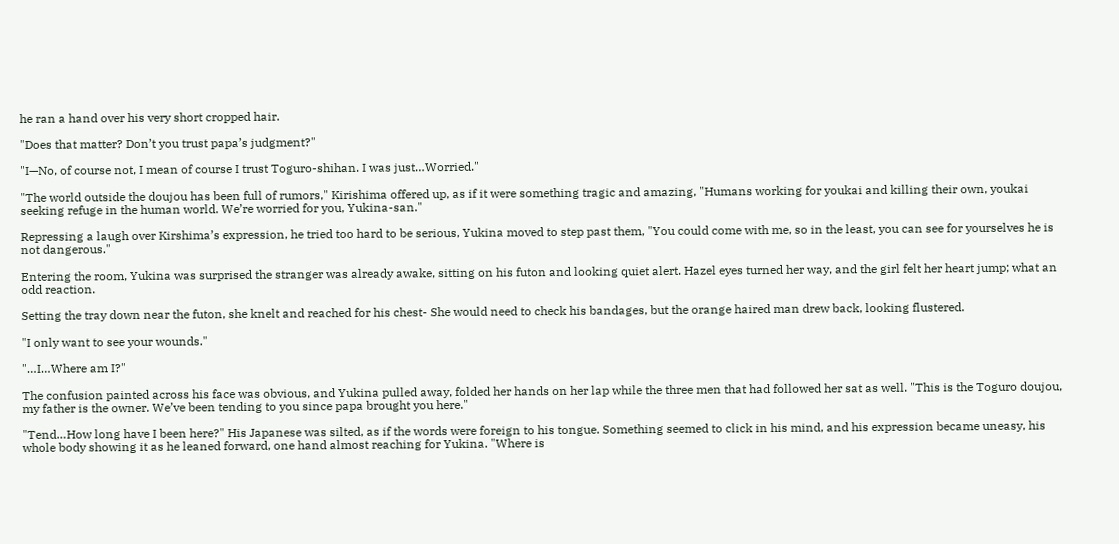he ran a hand over his very short cropped hair.

"Does that matter? Don’t you trust papa’s judgment?"

"I—No, of course not, I mean of course I trust Toguro-shihan. I was just…Worried."

"The world outside the doujou has been full of rumors," Kirishima offered up, as if it were something tragic and amazing, "Humans working for youkai and killing their own, youkai seeking refuge in the human world. We’re worried for you, Yukina-san."

Repressing a laugh over Kirshima’s expression, he tried too hard to be serious, Yukina moved to step past them, "You could come with me, so in the least, you can see for yourselves he is not dangerous."

Entering the room, Yukina was surprised the stranger was already awake, sitting on his futon and looking quiet alert. Hazel eyes turned her way, and the girl felt her heart jump; what an odd reaction.

Setting the tray down near the futon, she knelt and reached for his chest- She would need to check his bandages, but the orange haired man drew back, looking flustered.

"I only want to see your wounds."

"…I…Where am I?"

The confusion painted across his face was obvious, and Yukina pulled away, folded her hands on her lap while the three men that had followed her sat as well. "This is the Toguro doujou, my father is the owner. We’ve been tending to you since papa brought you here."

"Tend…How long have I been here?" His Japanese was silted, as if the words were foreign to his tongue. Something seemed to click in his mind, and his expression became uneasy, his whole body showing it as he leaned forward, one hand almost reaching for Yukina. "Where is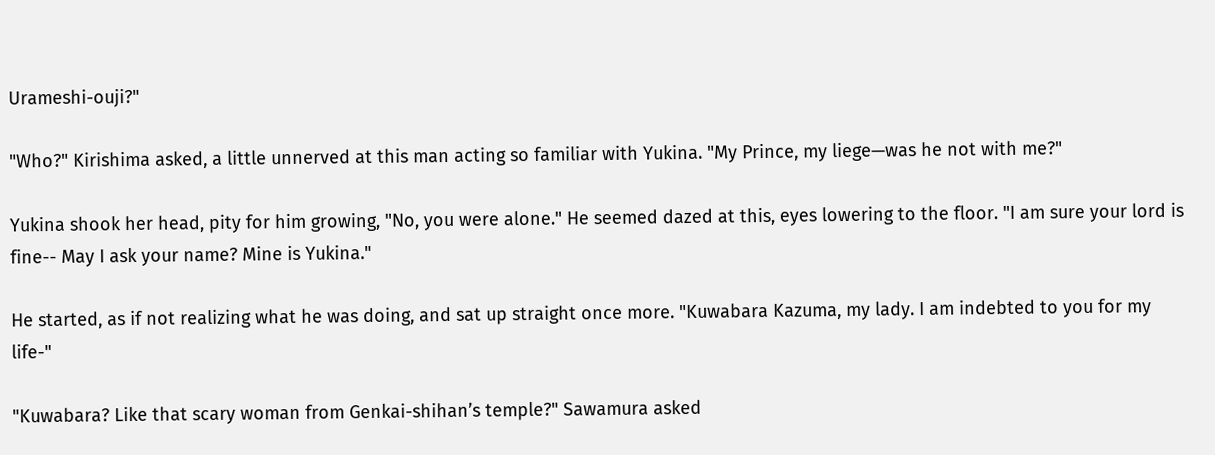Urameshi-ouji?"

"Who?" Kirishima asked, a little unnerved at this man acting so familiar with Yukina. "My Prince, my liege—was he not with me?"

Yukina shook her head, pity for him growing, "No, you were alone." He seemed dazed at this, eyes lowering to the floor. "I am sure your lord is fine-- May I ask your name? Mine is Yukina."

He started, as if not realizing what he was doing, and sat up straight once more. "Kuwabara Kazuma, my lady. I am indebted to you for my life-"

"Kuwabara? Like that scary woman from Genkai-shihan’s temple?" Sawamura asked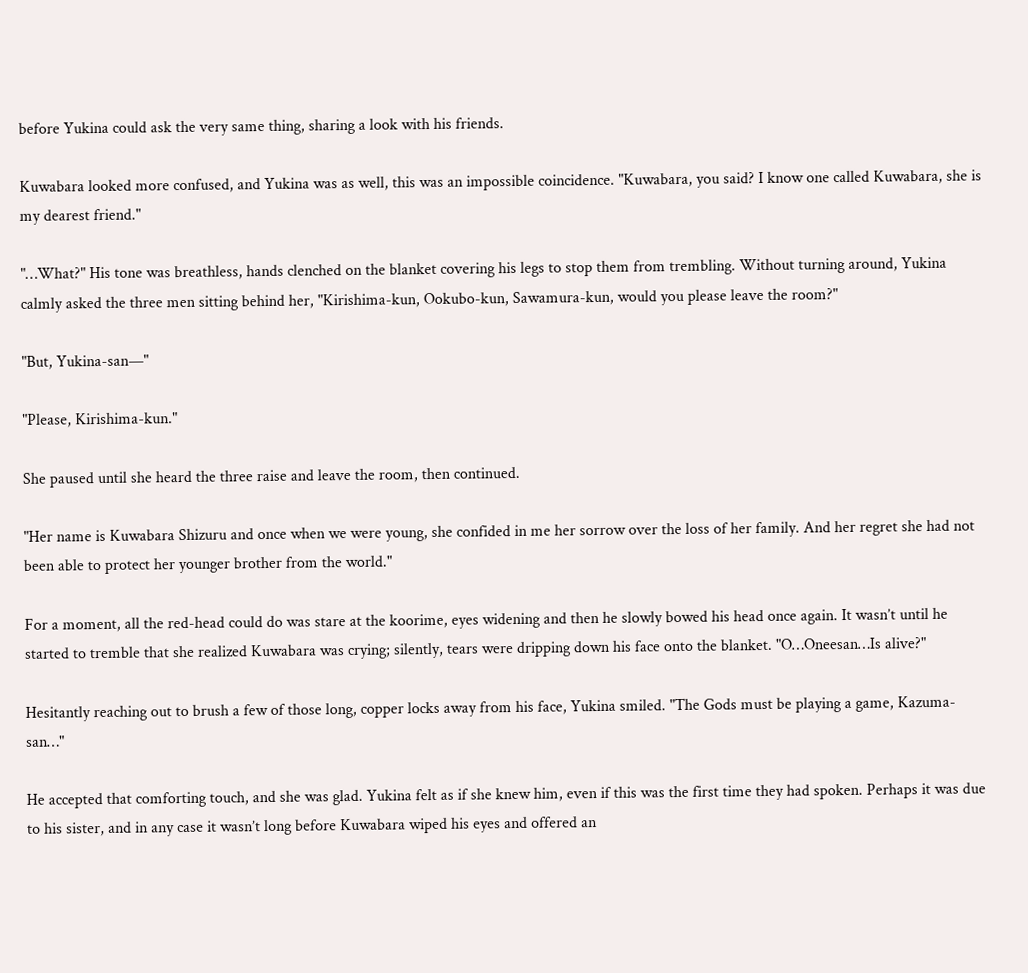before Yukina could ask the very same thing, sharing a look with his friends.

Kuwabara looked more confused, and Yukina was as well, this was an impossible coincidence. "Kuwabara, you said? I know one called Kuwabara, she is my dearest friend."

"…What?" His tone was breathless, hands clenched on the blanket covering his legs to stop them from trembling. Without turning around, Yukina calmly asked the three men sitting behind her, "Kirishima-kun, Ookubo-kun, Sawamura-kun, would you please leave the room?"

"But, Yukina-san—"

"Please, Kirishima-kun."

She paused until she heard the three raise and leave the room, then continued.

"Her name is Kuwabara Shizuru and once when we were young, she confided in me her sorrow over the loss of her family. And her regret she had not been able to protect her younger brother from the world."

For a moment, all the red-head could do was stare at the koorime, eyes widening and then he slowly bowed his head once again. It wasn’t until he started to tremble that she realized Kuwabara was crying; silently, tears were dripping down his face onto the blanket. "O…Oneesan…Is alive?"

Hesitantly reaching out to brush a few of those long, copper locks away from his face, Yukina smiled. "The Gods must be playing a game, Kazuma-san…"

He accepted that comforting touch, and she was glad. Yukina felt as if she knew him, even if this was the first time they had spoken. Perhaps it was due to his sister, and in any case it wasn’t long before Kuwabara wiped his eyes and offered an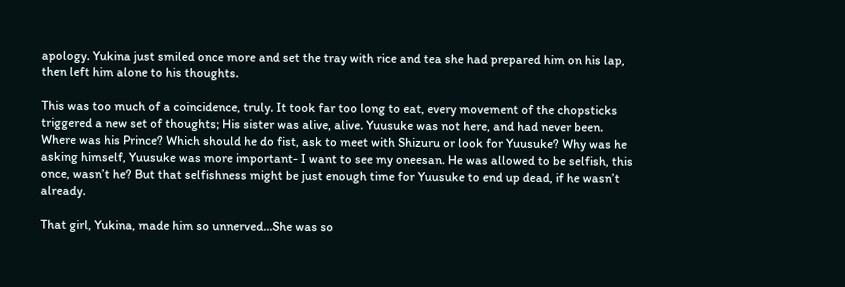apology. Yukina just smiled once more and set the tray with rice and tea she had prepared him on his lap, then left him alone to his thoughts.

This was too much of a coincidence, truly. It took far too long to eat, every movement of the chopsticks triggered a new set of thoughts; His sister was alive, alive. Yuusuke was not here, and had never been. Where was his Prince? Which should he do fist, ask to meet with Shizuru or look for Yuusuke? Why was he asking himself, Yuusuke was more important- I want to see my oneesan. He was allowed to be selfish, this once, wasn’t he? But that selfishness might be just enough time for Yuusuke to end up dead, if he wasn’t already.

That girl, Yukina, made him so unnerved…She was so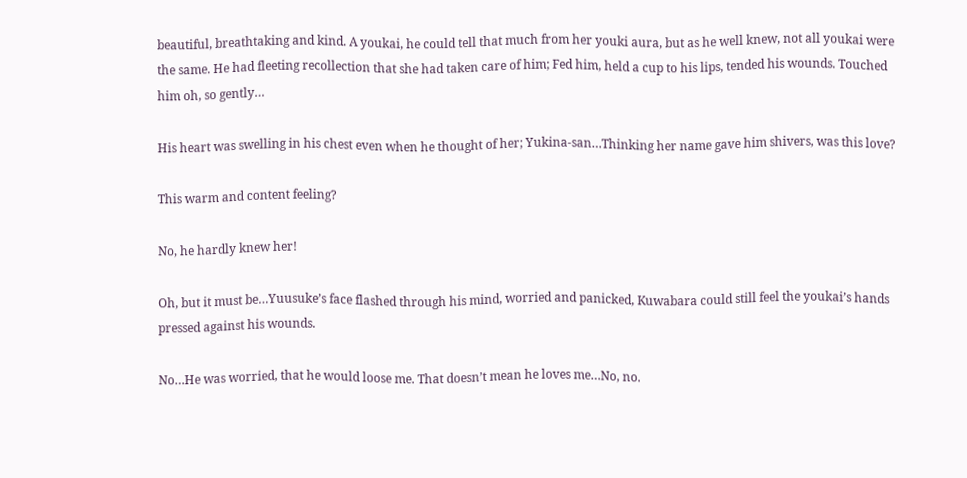beautiful, breathtaking and kind. A youkai, he could tell that much from her youki aura, but as he well knew, not all youkai were the same. He had fleeting recollection that she had taken care of him; Fed him, held a cup to his lips, tended his wounds. Touched him oh, so gently…

His heart was swelling in his chest even when he thought of her; Yukina-san…Thinking her name gave him shivers, was this love?

This warm and content feeling?

No, he hardly knew her!

Oh, but it must be…Yuusuke’s face flashed through his mind, worried and panicked, Kuwabara could still feel the youkai’s hands pressed against his wounds.

No…He was worried, that he would loose me. That doesn’t mean he loves me…No, no.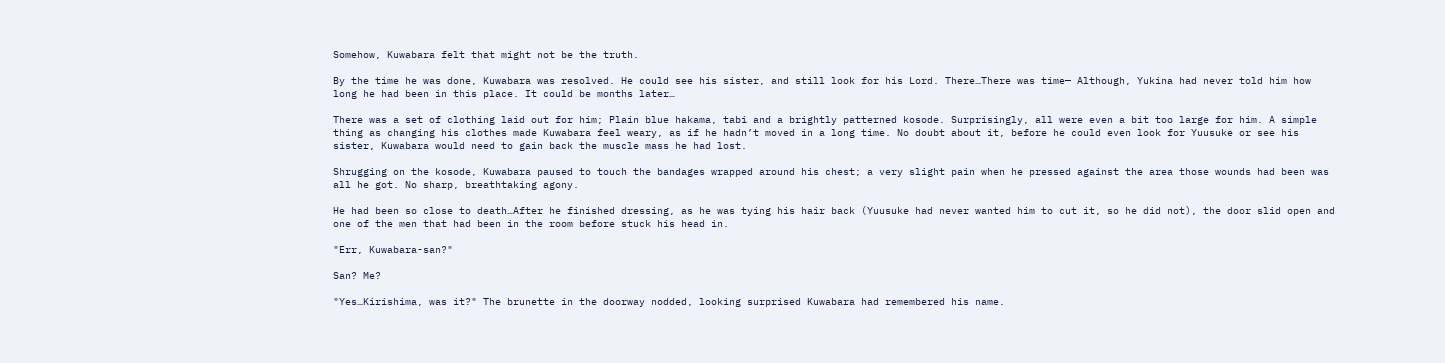Somehow, Kuwabara felt that might not be the truth.

By the time he was done, Kuwabara was resolved. He could see his sister, and still look for his Lord. There…There was time— Although, Yukina had never told him how long he had been in this place. It could be months later…

There was a set of clothing laid out for him; Plain blue hakama, tabi and a brightly patterned kosode. Surprisingly, all were even a bit too large for him. A simple thing as changing his clothes made Kuwabara feel weary, as if he hadn’t moved in a long time. No doubt about it, before he could even look for Yuusuke or see his sister, Kuwabara would need to gain back the muscle mass he had lost.

Shrugging on the kosode, Kuwabara paused to touch the bandages wrapped around his chest; a very slight pain when he pressed against the area those wounds had been was all he got. No sharp, breathtaking agony.

He had been so close to death…After he finished dressing, as he was tying his hair back (Yuusuke had never wanted him to cut it, so he did not), the door slid open and one of the men that had been in the room before stuck his head in.

"Err, Kuwabara-san?"

San? Me?

"Yes…Kirishima, was it?" The brunette in the doorway nodded, looking surprised Kuwabara had remembered his name.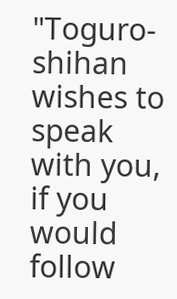"Toguro-shihan wishes to speak with you, if you would follow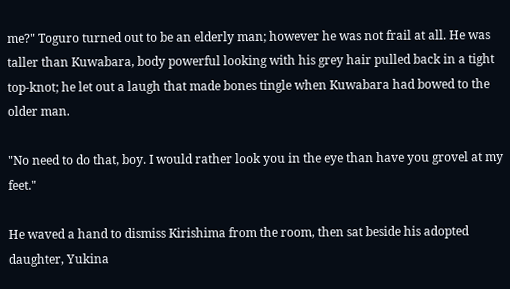me?" Toguro turned out to be an elderly man; however he was not frail at all. He was taller than Kuwabara, body powerful looking with his grey hair pulled back in a tight top-knot; he let out a laugh that made bones tingle when Kuwabara had bowed to the older man.

"No need to do that, boy. I would rather look you in the eye than have you grovel at my feet."

He waved a hand to dismiss Kirishima from the room, then sat beside his adopted daughter, Yukina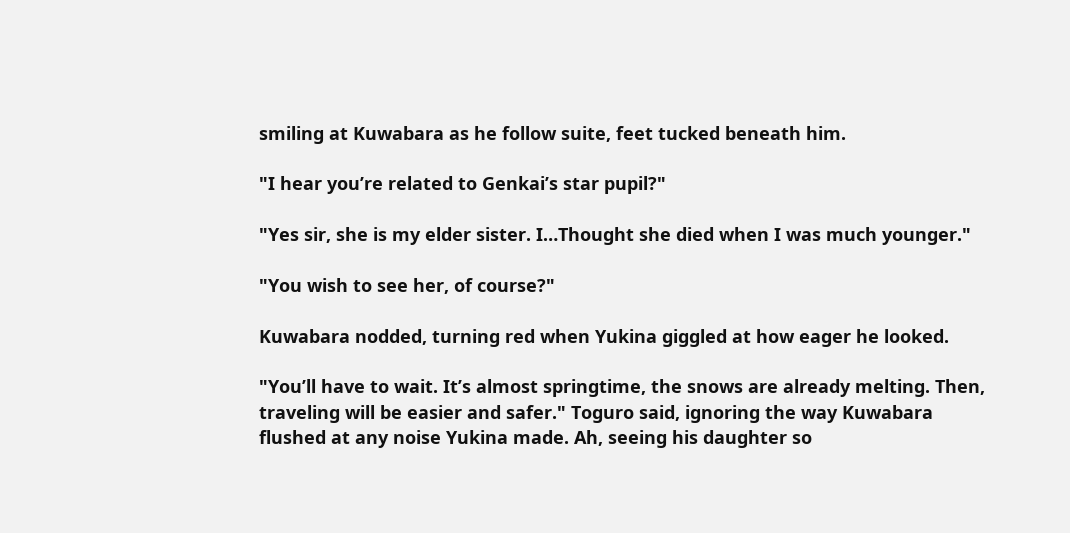smiling at Kuwabara as he follow suite, feet tucked beneath him.

"I hear you’re related to Genkai’s star pupil?"

"Yes sir, she is my elder sister. I…Thought she died when I was much younger."

"You wish to see her, of course?"

Kuwabara nodded, turning red when Yukina giggled at how eager he looked.

"You’ll have to wait. It’s almost springtime, the snows are already melting. Then, traveling will be easier and safer." Toguro said, ignoring the way Kuwabara flushed at any noise Yukina made. Ah, seeing his daughter so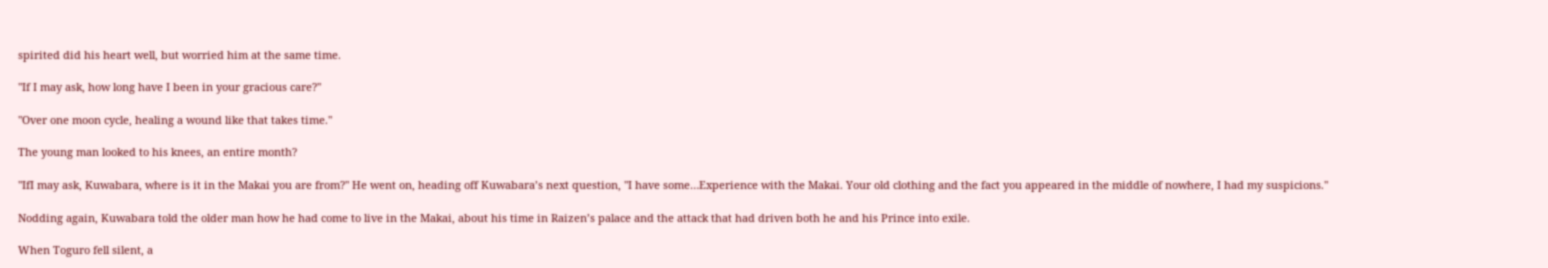spirited did his heart well, but worried him at the same time.

"If I may ask, how long have I been in your gracious care?"

"Over one moon cycle, healing a wound like that takes time."

The young man looked to his knees, an entire month?

"IfI may ask, Kuwabara, where is it in the Makai you are from?" He went on, heading off Kuwabara’s next question, "I have some…Experience with the Makai. Your old clothing and the fact you appeared in the middle of nowhere, I had my suspicions."

Nodding again, Kuwabara told the older man how he had come to live in the Makai, about his time in Raizen’s palace and the attack that had driven both he and his Prince into exile.

When Toguro fell silent, a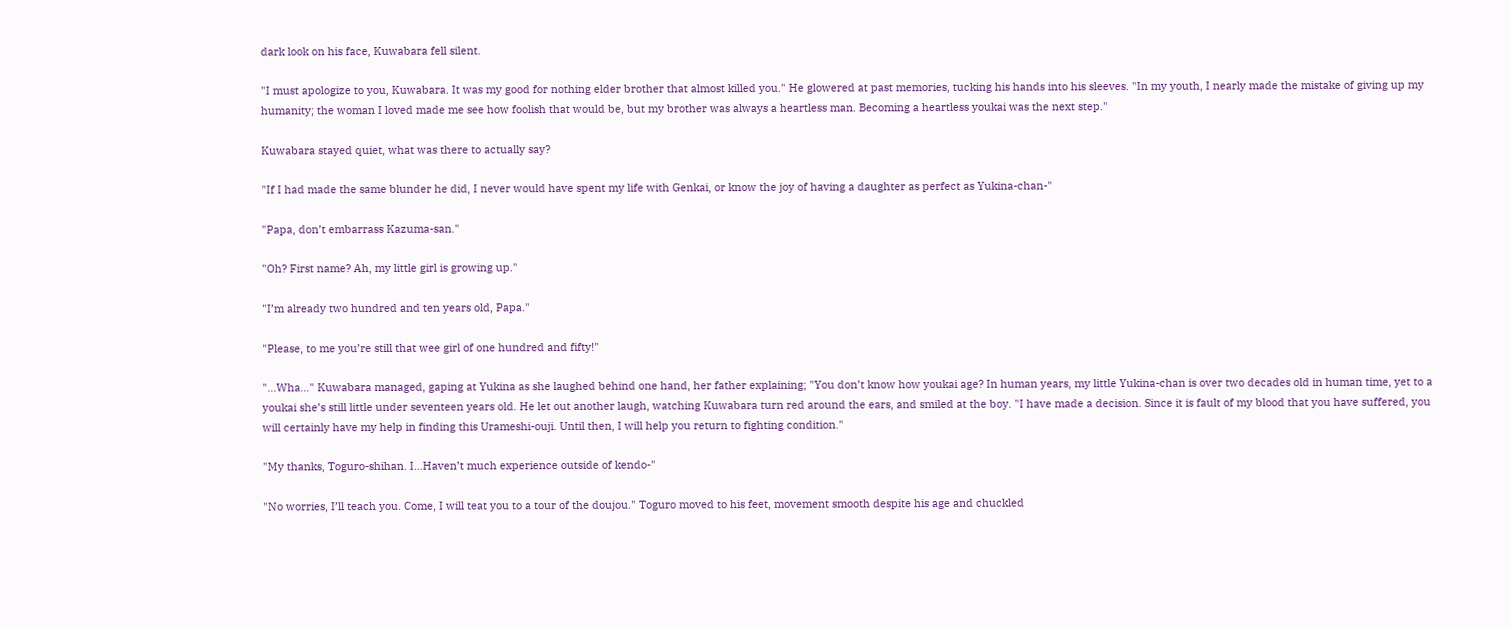dark look on his face, Kuwabara fell silent.

"I must apologize to you, Kuwabara. It was my good for nothing elder brother that almost killed you." He glowered at past memories, tucking his hands into his sleeves. "In my youth, I nearly made the mistake of giving up my humanity; the woman I loved made me see how foolish that would be, but my brother was always a heartless man. Becoming a heartless youkai was the next step."

Kuwabara stayed quiet, what was there to actually say?

"If I had made the same blunder he did, I never would have spent my life with Genkai, or know the joy of having a daughter as perfect as Yukina-chan-"

"Papa, don’t embarrass Kazuma-san."

"Oh? First name? Ah, my little girl is growing up."

"I’m already two hundred and ten years old, Papa."

"Please, to me you’re still that wee girl of one hundred and fifty!"

"…Wha…" Kuwabara managed, gaping at Yukina as she laughed behind one hand, her father explaining; "You don’t know how youkai age? In human years, my little Yukina-chan is over two decades old in human time, yet to a youkai she’s still little under seventeen years old. He let out another laugh, watching Kuwabara turn red around the ears, and smiled at the boy. "I have made a decision. Since it is fault of my blood that you have suffered, you will certainly have my help in finding this Urameshi-ouji. Until then, I will help you return to fighting condition."

"My thanks, Toguro-shihan. I…Haven’t much experience outside of kendo-"

"No worries, I’ll teach you. Come, I will teat you to a tour of the doujou." Toguro moved to his feet, movement smooth despite his age and chuckled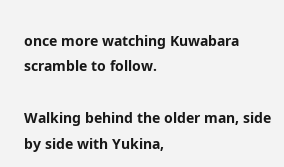once more watching Kuwabara scramble to follow.

Walking behind the older man, side by side with Yukina,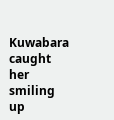Kuwabara caught her smiling up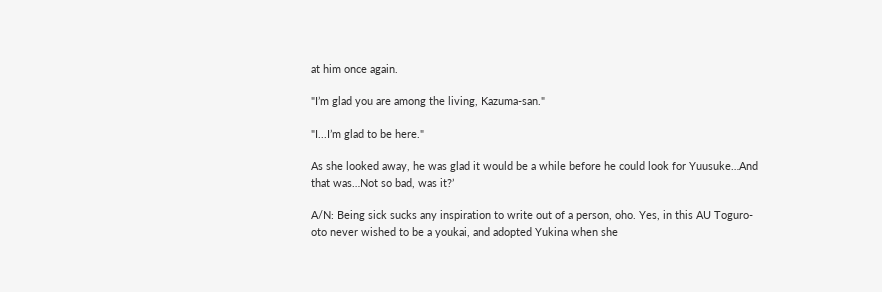at him once again.

"I’m glad you are among the living, Kazuma-san."

"I...I’m glad to be here."

As she looked away, he was glad it would be a while before he could look for Yuusuke…And that was…Not so bad, was it?’

A/N: Being sick sucks any inspiration to write out of a person, oho. Yes, in this AU Toguro-oto never wished to be a youkai, and adopted Yukina when she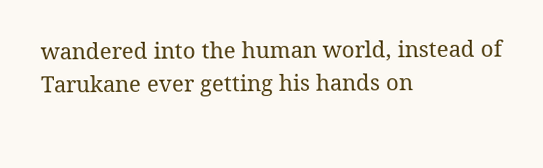wandered into the human world, instead of Tarukane ever getting his hands on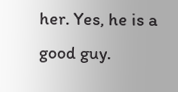her. Yes, he is a good guy.